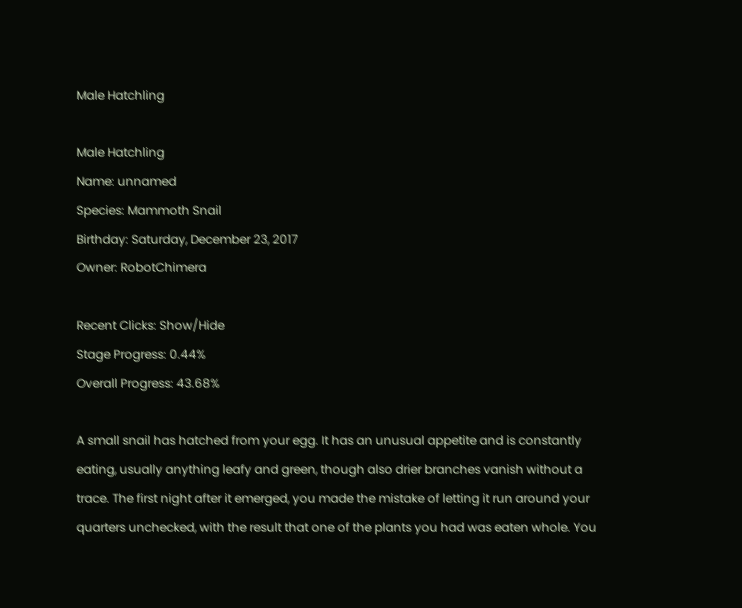Male Hatchling

Male Hatchling
Name: unnamed
Species: Mammoth Snail
Birthday: Saturday, December 23, 2017
Owner: RobotChimera

Recent Clicks: Show/Hide
Stage Progress: 0.44%
Overall Progress: 43.68%

A small snail has hatched from your egg. It has an unusual appetite and is constantly eating, usually anything leafy and green, though also drier branches vanish without a trace. The first night after it emerged, you made the mistake of letting it run around your quarters unchecked, with the result that one of the plants you had was eaten whole. You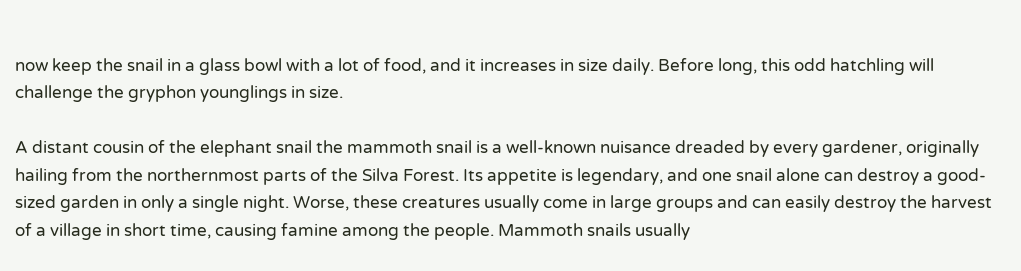now keep the snail in a glass bowl with a lot of food, and it increases in size daily. Before long, this odd hatchling will challenge the gryphon younglings in size.

A distant cousin of the elephant snail the mammoth snail is a well-known nuisance dreaded by every gardener, originally hailing from the northernmost parts of the Silva Forest. Its appetite is legendary, and one snail alone can destroy a good-sized garden in only a single night. Worse, these creatures usually come in large groups and can easily destroy the harvest of a village in short time, causing famine among the people. Mammoth snails usually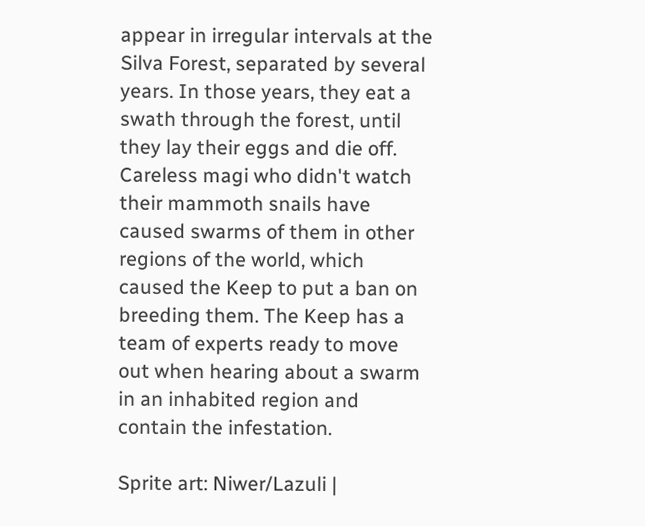appear in irregular intervals at the Silva Forest, separated by several years. In those years, they eat a swath through the forest, until they lay their eggs and die off. Careless magi who didn't watch their mammoth snails have caused swarms of them in other regions of the world, which caused the Keep to put a ban on breeding them. The Keep has a team of experts ready to move out when hearing about a swarm in an inhabited region and contain the infestation.

Sprite art: Niwer/Lazuli |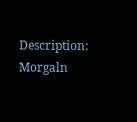Description: Morgaln